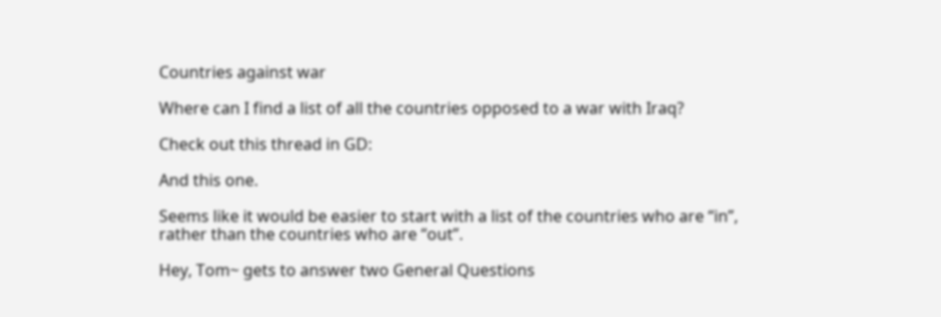Countries against war

Where can I find a list of all the countries opposed to a war with Iraq?

Check out this thread in GD:

And this one.

Seems like it would be easier to start with a list of the countries who are “in”, rather than the countries who are “out”.

Hey, Tom~ gets to answer two General Questions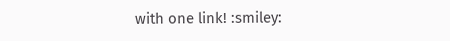with one link! :smiley: